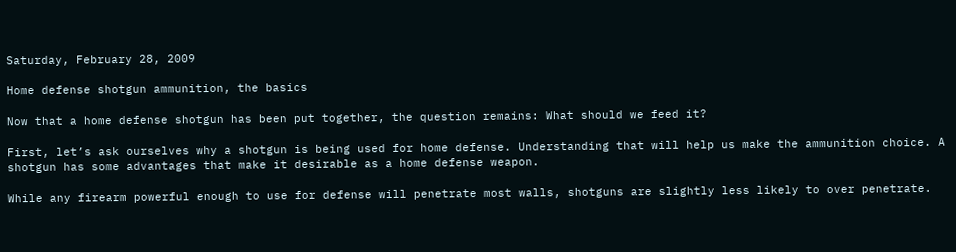Saturday, February 28, 2009

Home defense shotgun ammunition, the basics

Now that a home defense shotgun has been put together, the question remains: What should we feed it?

First, let’s ask ourselves why a shotgun is being used for home defense. Understanding that will help us make the ammunition choice. A shotgun has some advantages that make it desirable as a home defense weapon.

While any firearm powerful enough to use for defense will penetrate most walls, shotguns are slightly less likely to over penetrate.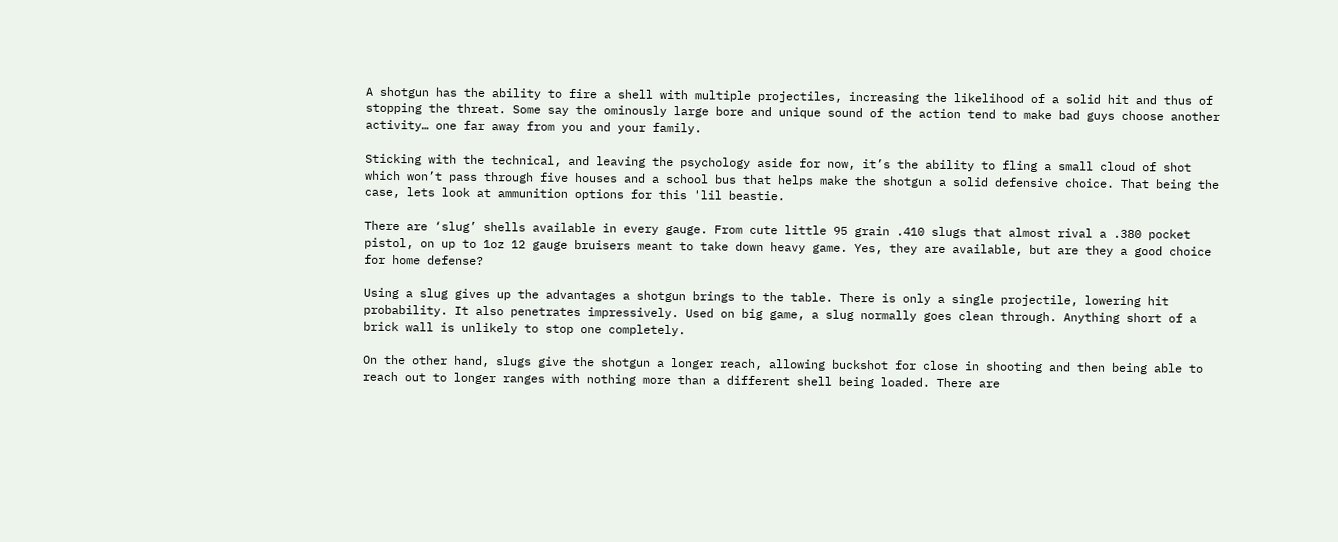A shotgun has the ability to fire a shell with multiple projectiles, increasing the likelihood of a solid hit and thus of stopping the threat. Some say the ominously large bore and unique sound of the action tend to make bad guys choose another activity… one far away from you and your family.

Sticking with the technical, and leaving the psychology aside for now, it’s the ability to fling a small cloud of shot which won’t pass through five houses and a school bus that helps make the shotgun a solid defensive choice. That being the case, lets look at ammunition options for this 'lil beastie.

There are ‘slug’ shells available in every gauge. From cute little 95 grain .410 slugs that almost rival a .380 pocket pistol, on up to 1oz 12 gauge bruisers meant to take down heavy game. Yes, they are available, but are they a good choice for home defense?

Using a slug gives up the advantages a shotgun brings to the table. There is only a single projectile, lowering hit probability. It also penetrates impressively. Used on big game, a slug normally goes clean through. Anything short of a brick wall is unlikely to stop one completely.

On the other hand, slugs give the shotgun a longer reach, allowing buckshot for close in shooting and then being able to reach out to longer ranges with nothing more than a different shell being loaded. There are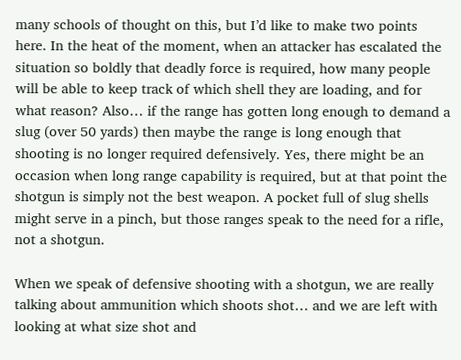many schools of thought on this, but I’d like to make two points here. In the heat of the moment, when an attacker has escalated the situation so boldly that deadly force is required, how many people will be able to keep track of which shell they are loading, and for what reason? Also… if the range has gotten long enough to demand a slug (over 50 yards) then maybe the range is long enough that shooting is no longer required defensively. Yes, there might be an occasion when long range capability is required, but at that point the shotgun is simply not the best weapon. A pocket full of slug shells might serve in a pinch, but those ranges speak to the need for a rifle, not a shotgun.

When we speak of defensive shooting with a shotgun, we are really talking about ammunition which shoots shot… and we are left with looking at what size shot and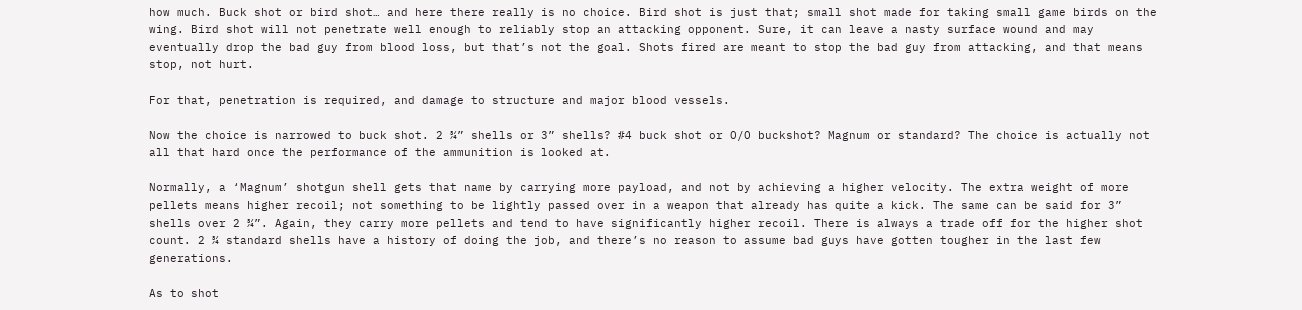how much. Buck shot or bird shot… and here there really is no choice. Bird shot is just that; small shot made for taking small game birds on the wing. Bird shot will not penetrate well enough to reliably stop an attacking opponent. Sure, it can leave a nasty surface wound and may eventually drop the bad guy from blood loss, but that’s not the goal. Shots fired are meant to stop the bad guy from attacking, and that means stop, not hurt.

For that, penetration is required, and damage to structure and major blood vessels.

Now the choice is narrowed to buck shot. 2 ¾” shells or 3” shells? #4 buck shot or O/O buckshot? Magnum or standard? The choice is actually not all that hard once the performance of the ammunition is looked at.

Normally, a ‘Magnum’ shotgun shell gets that name by carrying more payload, and not by achieving a higher velocity. The extra weight of more pellets means higher recoil; not something to be lightly passed over in a weapon that already has quite a kick. The same can be said for 3” shells over 2 ¾”. Again, they carry more pellets and tend to have significantly higher recoil. There is always a trade off for the higher shot count. 2 ¾ standard shells have a history of doing the job, and there’s no reason to assume bad guys have gotten tougher in the last few generations.

As to shot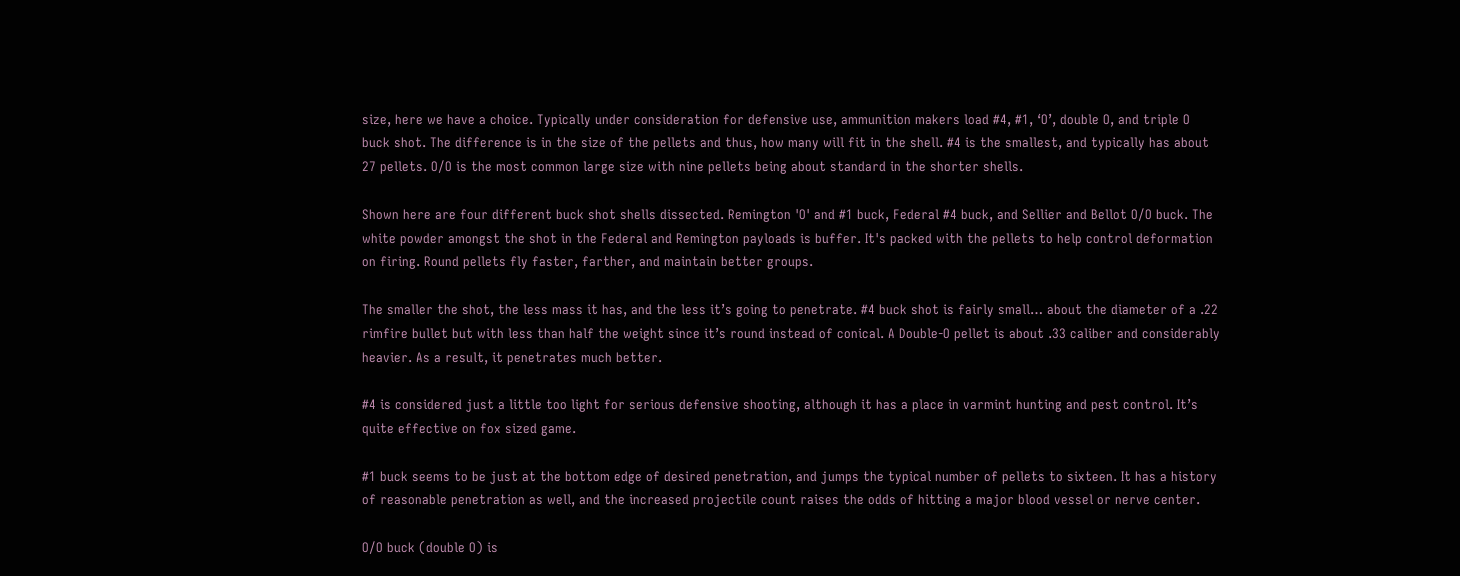size, here we have a choice. Typically under consideration for defensive use, ammunition makers load #4, #1, ‘O’, double O, and triple O buck shot. The difference is in the size of the pellets and thus, how many will fit in the shell. #4 is the smallest, and typically has about 27 pellets. O/O is the most common large size with nine pellets being about standard in the shorter shells.

Shown here are four different buck shot shells dissected. Remington 'O' and #1 buck, Federal #4 buck, and Sellier and Bellot O/O buck. The white powder amongst the shot in the Federal and Remington payloads is buffer. It's packed with the pellets to help control deformation on firing. Round pellets fly faster, farther, and maintain better groups.

The smaller the shot, the less mass it has, and the less it’s going to penetrate. #4 buck shot is fairly small… about the diameter of a .22 rimfire bullet but with less than half the weight since it’s round instead of conical. A Double-O pellet is about .33 caliber and considerably heavier. As a result, it penetrates much better.

#4 is considered just a little too light for serious defensive shooting, although it has a place in varmint hunting and pest control. It’s quite effective on fox sized game.

#1 buck seems to be just at the bottom edge of desired penetration, and jumps the typical number of pellets to sixteen. It has a history of reasonable penetration as well, and the increased projectile count raises the odds of hitting a major blood vessel or nerve center.

O/O buck (double O) is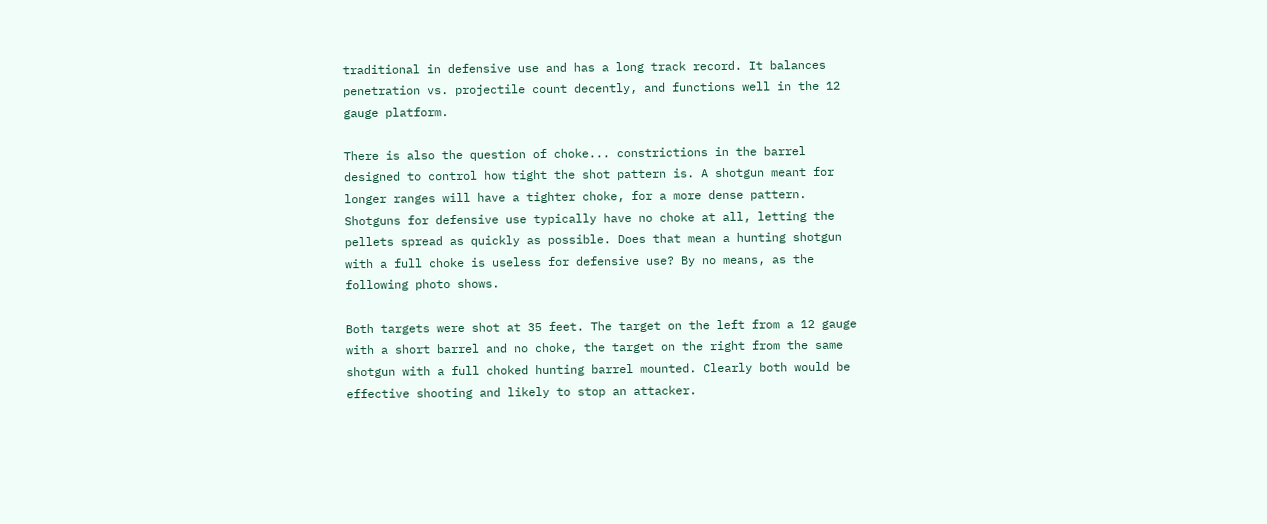traditional in defensive use and has a long track record. It balances penetration vs. projectile count decently, and functions well in the 12 gauge platform.

There is also the question of choke... constrictions in the barrel designed to control how tight the shot pattern is. A shotgun meant for longer ranges will have a tighter choke, for a more dense pattern. Shotguns for defensive use typically have no choke at all, letting the pellets spread as quickly as possible. Does that mean a hunting shotgun with a full choke is useless for defensive use? By no means, as the following photo shows.

Both targets were shot at 35 feet. The target on the left from a 12 gauge with a short barrel and no choke, the target on the right from the same shotgun with a full choked hunting barrel mounted. Clearly both would be effective shooting and likely to stop an attacker.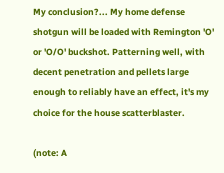My conclusion?... My home defense shotgun will be loaded with Remington 'O' or 'O/O' buckshot. Patterning well, with decent penetration and pellets large enough to reliably have an effect, it's my choice for the house scatterblaster.

(note: A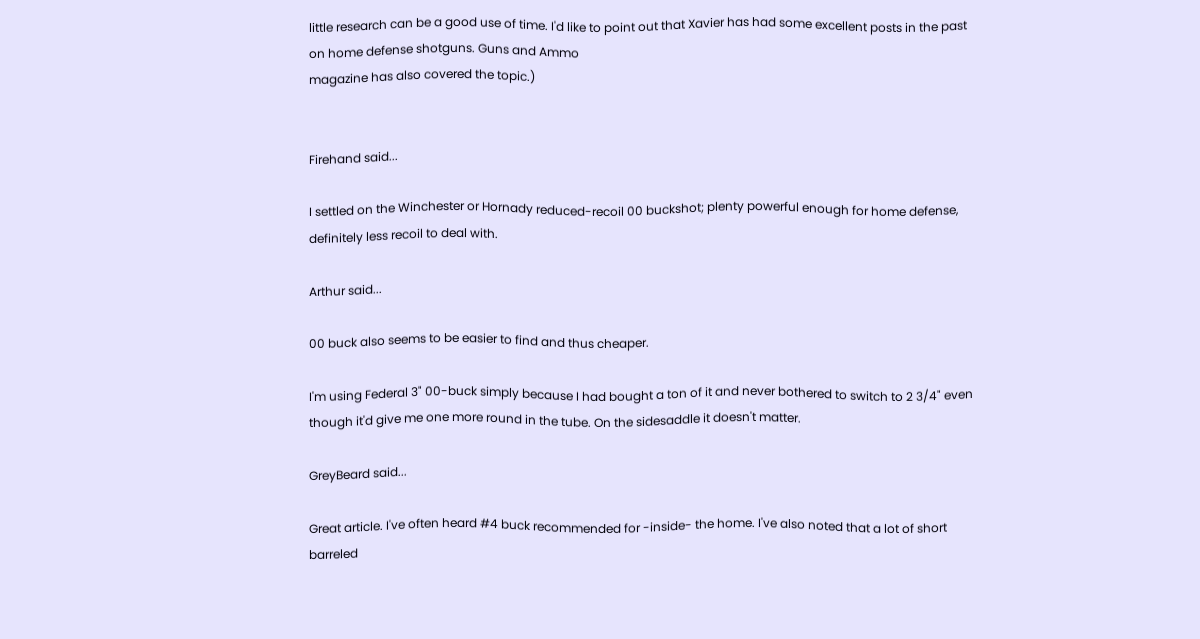little research can be a good use of time. I'd like to point out that Xavier has had some excellent posts in the past on home defense shotguns. Guns and Ammo
magazine has also covered the topic.)


Firehand said...

I settled on the Winchester or Hornady reduced-recoil 00 buckshot; plenty powerful enough for home defense, definitely less recoil to deal with.

Arthur said...

00 buck also seems to be easier to find and thus cheaper.

I'm using Federal 3" 00-buck simply because I had bought a ton of it and never bothered to switch to 2 3/4" even though it'd give me one more round in the tube. On the sidesaddle it doesn't matter.

GreyBeard said...

Great article. I've often heard #4 buck recommended for -inside- the home. I've also noted that a lot of short barreled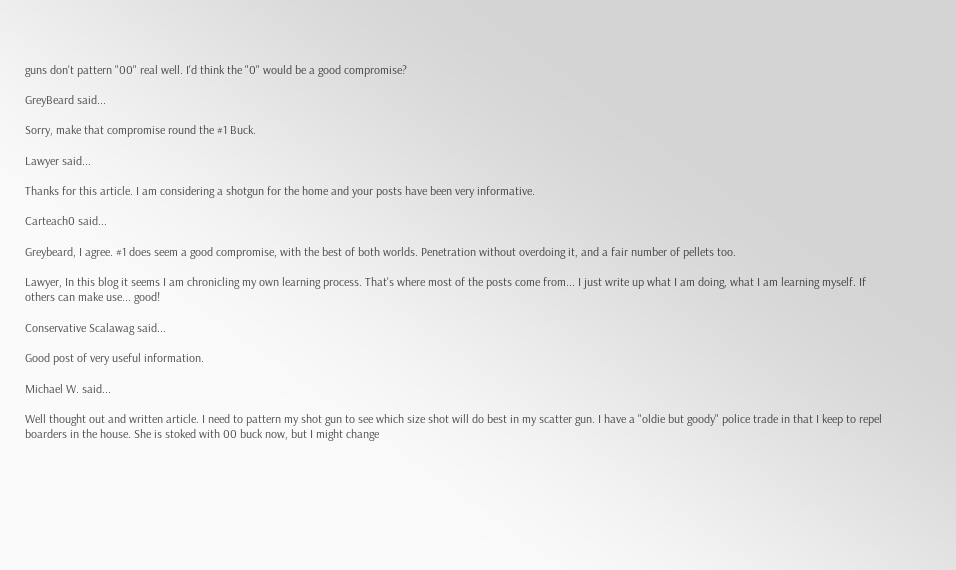guns don't pattern "00" real well. I'd think the "0" would be a good compromise?

GreyBeard said...

Sorry, make that compromise round the #1 Buck.

Lawyer said...

Thanks for this article. I am considering a shotgun for the home and your posts have been very informative.

Carteach0 said...

Greybeard, I agree. #1 does seem a good compromise, with the best of both worlds. Penetration without overdoing it, and a fair number of pellets too.

Lawyer, In this blog it seems I am chronicling my own learning process. That's where most of the posts come from... I just write up what I am doing, what I am learning myself. If others can make use... good!

Conservative Scalawag said...

Good post of very useful information.

Michael W. said...

Well thought out and written article. I need to pattern my shot gun to see which size shot will do best in my scatter gun. I have a "oldie but goody" police trade in that I keep to repel boarders in the house. She is stoked with 00 buck now, but I might change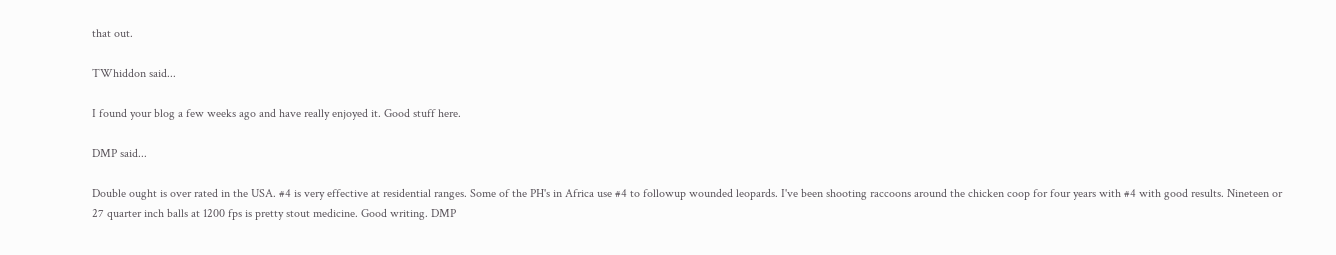that out.

TWhiddon said...

I found your blog a few weeks ago and have really enjoyed it. Good stuff here.

DMP said...

Double ought is over rated in the USA. #4 is very effective at residential ranges. Some of the PH's in Africa use #4 to followup wounded leopards. I've been shooting raccoons around the chicken coop for four years with #4 with good results. Nineteen or 27 quarter inch balls at 1200 fps is pretty stout medicine. Good writing. DMP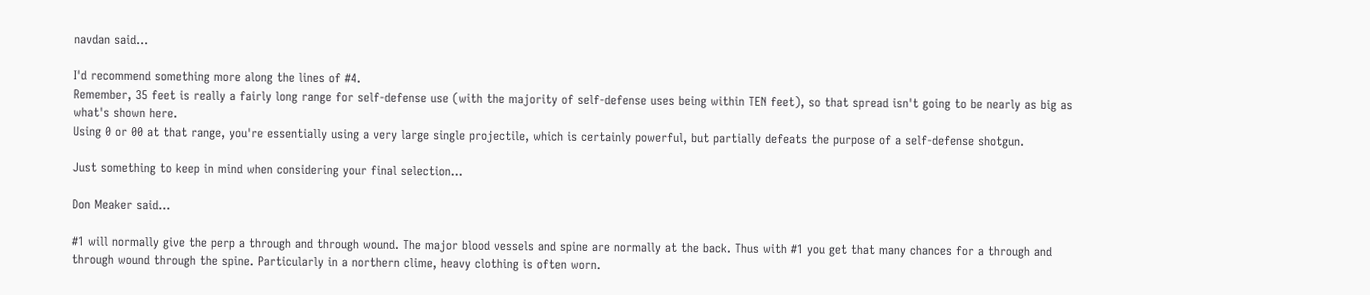navdan said...

I'd recommend something more along the lines of #4.
Remember, 35 feet is really a fairly long range for self-defense use (with the majority of self-defense uses being within TEN feet), so that spread isn't going to be nearly as big as what's shown here.
Using 0 or 00 at that range, you're essentially using a very large single projectile, which is certainly powerful, but partially defeats the purpose of a self-defense shotgun.

Just something to keep in mind when considering your final selection...

Don Meaker said...

#1 will normally give the perp a through and through wound. The major blood vessels and spine are normally at the back. Thus with #1 you get that many chances for a through and through wound through the spine. Particularly in a northern clime, heavy clothing is often worn.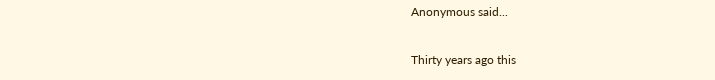Anonymous said...

Thirty years ago this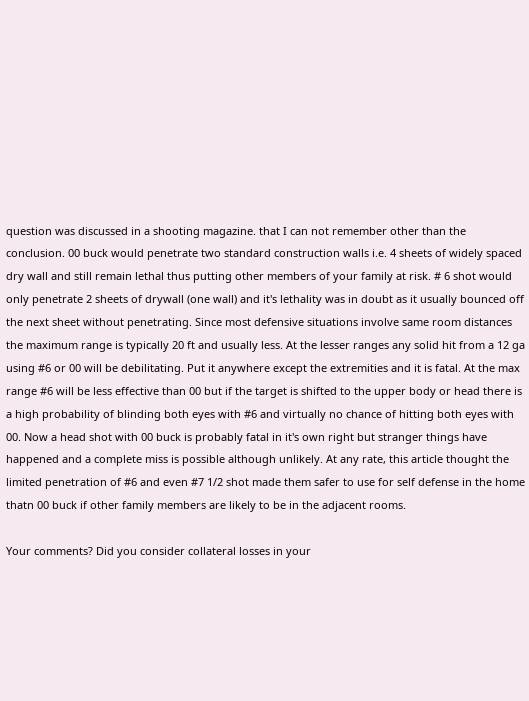question was discussed in a shooting magazine. that I can not remember other than the conclusion. 00 buck would penetrate two standard construction walls i.e. 4 sheets of widely spaced dry wall and still remain lethal thus putting other members of your family at risk. # 6 shot would only penetrate 2 sheets of drywall (one wall) and it's lethality was in doubt as it usually bounced off the next sheet without penetrating. Since most defensive situations involve same room distances the maximum range is typically 20 ft and usually less. At the lesser ranges any solid hit from a 12 ga using #6 or 00 will be debilitating. Put it anywhere except the extremities and it is fatal. At the max range #6 will be less effective than 00 but if the target is shifted to the upper body or head there is a high probability of blinding both eyes with #6 and virtually no chance of hitting both eyes with 00. Now a head shot with 00 buck is probably fatal in it's own right but stranger things have happened and a complete miss is possible although unlikely. At any rate, this article thought the limited penetration of #6 and even #7 1/2 shot made them safer to use for self defense in the home thatn 00 buck if other family members are likely to be in the adjacent rooms.

Your comments? Did you consider collateral losses in your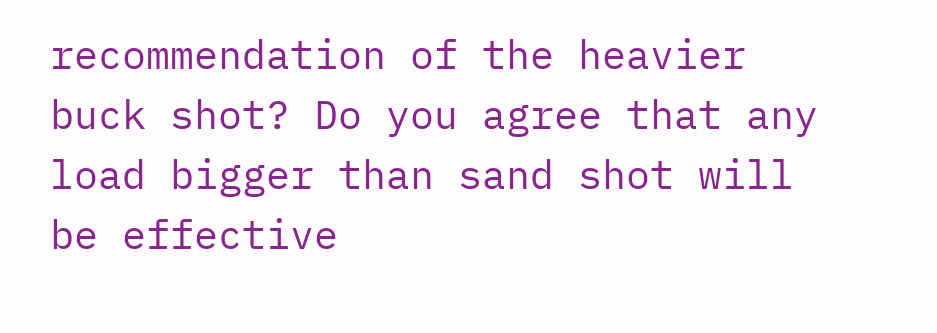recommendation of the heavier buck shot? Do you agree that any load bigger than sand shot will be effective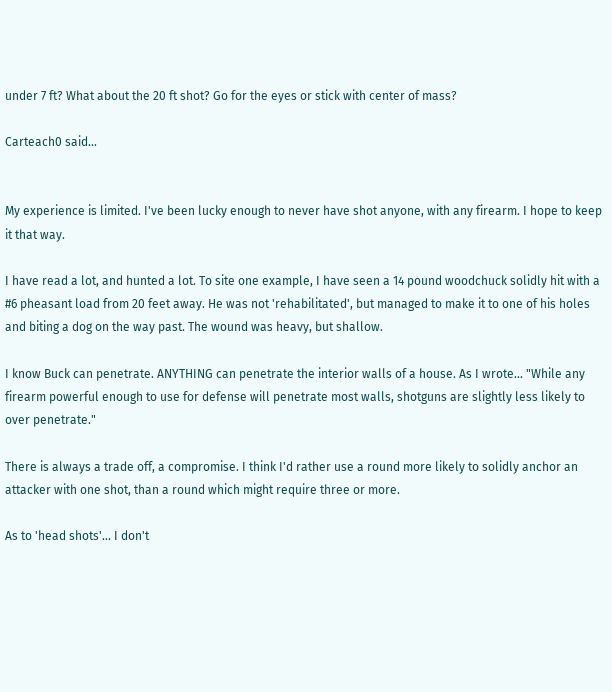under 7 ft? What about the 20 ft shot? Go for the eyes or stick with center of mass?

Carteach0 said...


My experience is limited. I've been lucky enough to never have shot anyone, with any firearm. I hope to keep it that way.

I have read a lot, and hunted a lot. To site one example, I have seen a 14 pound woodchuck solidly hit with a #6 pheasant load from 20 feet away. He was not 'rehabilitated', but managed to make it to one of his holes and biting a dog on the way past. The wound was heavy, but shallow.

I know Buck can penetrate. ANYTHING can penetrate the interior walls of a house. As I wrote... "While any firearm powerful enough to use for defense will penetrate most walls, shotguns are slightly less likely to over penetrate."

There is always a trade off, a compromise. I think I'd rather use a round more likely to solidly anchor an attacker with one shot, than a round which might require three or more.

As to 'head shots'... I don't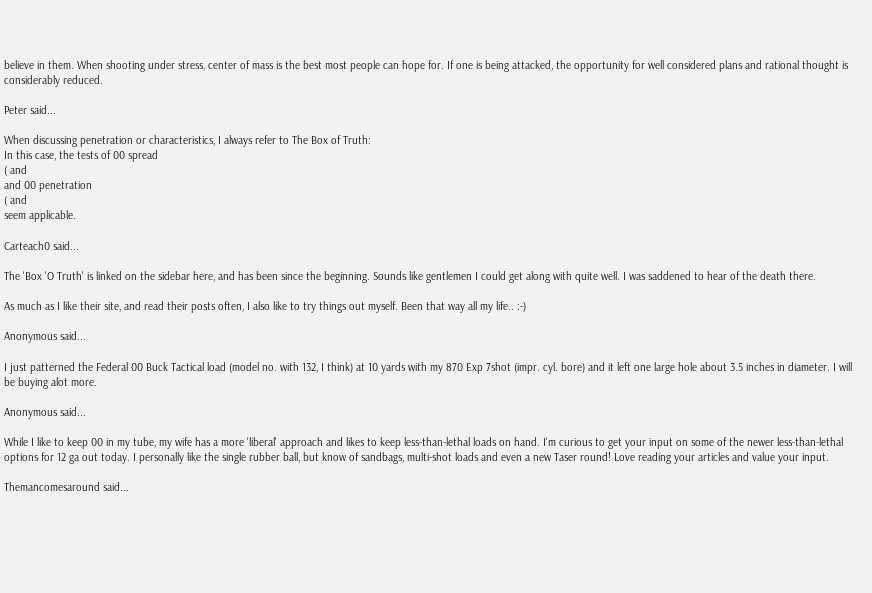believe in them. When shooting under stress, center of mass is the best most people can hope for. If one is being attacked, the opportunity for well considered plans and rational thought is considerably reduced.

Peter said...

When discussing penetration or characteristics, I always refer to The Box of Truth:
In this case, the tests of 00 spread
( and
and 00 penetration
( and
seem applicable.

Carteach0 said...

The 'Box 'O Truth' is linked on the sidebar here, and has been since the beginning. Sounds like gentlemen I could get along with quite well. I was saddened to hear of the death there.

As much as I like their site, and read their posts often, I also like to try things out myself. Been that way all my life.. :-)

Anonymous said...

I just patterned the Federal 00 Buck Tactical load (model no. with 132, I think) at 10 yards with my 870 Exp 7shot (impr. cyl. bore) and it left one large hole about 3.5 inches in diameter. I will be buying alot more.

Anonymous said...

While I like to keep 00 in my tube, my wife has a more 'liberal' approach and likes to keep less-than-lethal loads on hand. I'm curious to get your input on some of the newer less-than-lethal options for 12 ga out today. I personally like the single rubber ball, but know of sandbags, multi-shot loads and even a new Taser round! Love reading your articles and value your input.

Themancomesaround said...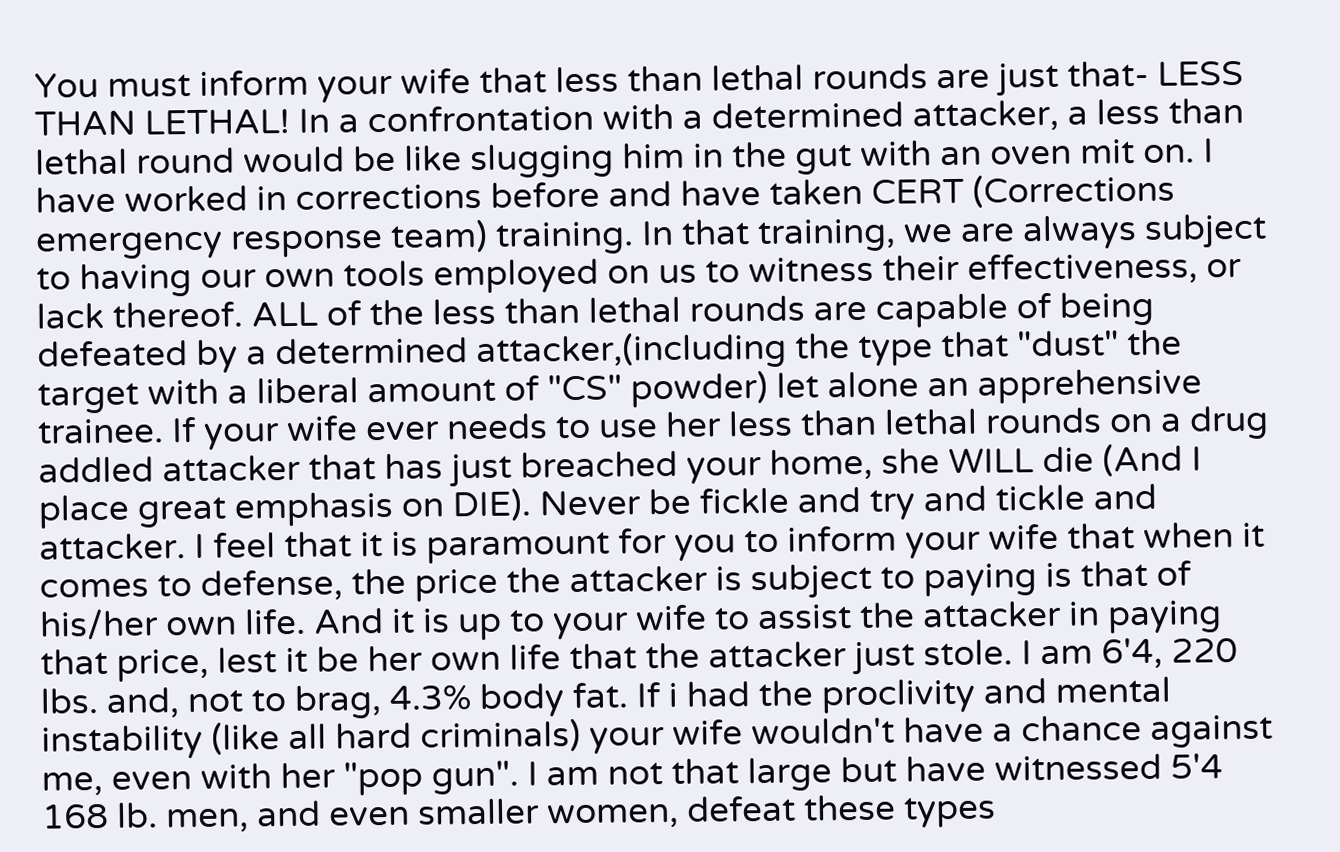You must inform your wife that less than lethal rounds are just that- LESS THAN LETHAL! In a confrontation with a determined attacker, a less than lethal round would be like slugging him in the gut with an oven mit on. I have worked in corrections before and have taken CERT (Corrections emergency response team) training. In that training, we are always subject to having our own tools employed on us to witness their effectiveness, or lack thereof. ALL of the less than lethal rounds are capable of being defeated by a determined attacker,(including the type that "dust" the target with a liberal amount of "CS" powder) let alone an apprehensive trainee. If your wife ever needs to use her less than lethal rounds on a drug addled attacker that has just breached your home, she WILL die (And I place great emphasis on DIE). Never be fickle and try and tickle and attacker. I feel that it is paramount for you to inform your wife that when it comes to defense, the price the attacker is subject to paying is that of his/her own life. And it is up to your wife to assist the attacker in paying that price, lest it be her own life that the attacker just stole. I am 6'4, 220 lbs. and, not to brag, 4.3% body fat. If i had the proclivity and mental instability (like all hard criminals) your wife wouldn't have a chance against me, even with her "pop gun". I am not that large but have witnessed 5'4 168 lb. men, and even smaller women, defeat these types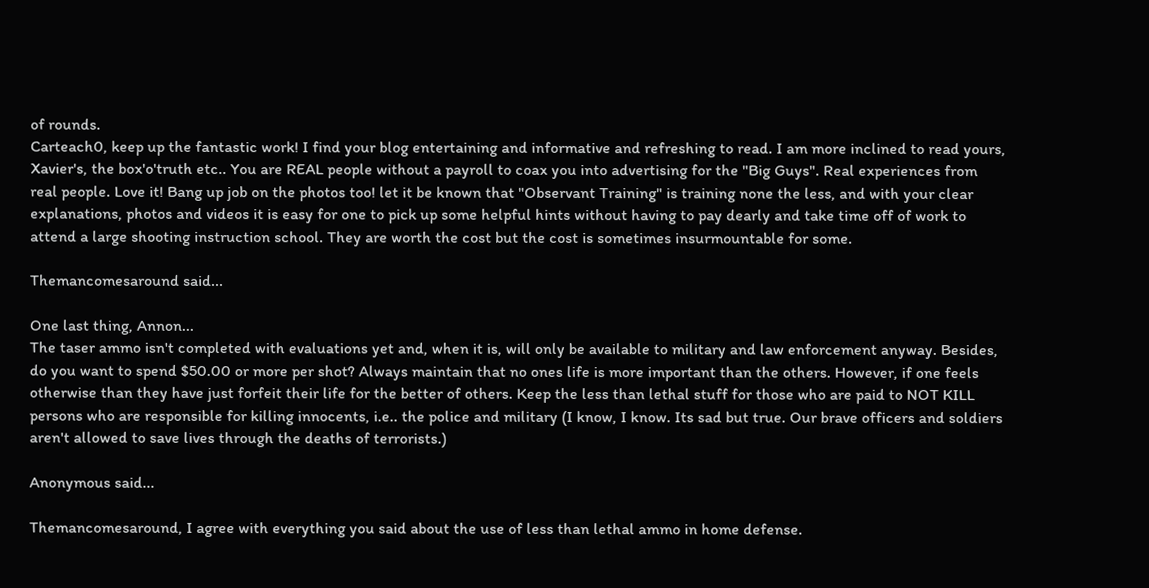of rounds.
Carteach0, keep up the fantastic work! I find your blog entertaining and informative and refreshing to read. I am more inclined to read yours, Xavier's, the box'o'truth etc.. You are REAL people without a payroll to coax you into advertising for the "Big Guys". Real experiences from real people. Love it! Bang up job on the photos too! let it be known that "Observant Training" is training none the less, and with your clear explanations, photos and videos it is easy for one to pick up some helpful hints without having to pay dearly and take time off of work to attend a large shooting instruction school. They are worth the cost but the cost is sometimes insurmountable for some.

Themancomesaround said...

One last thing, Annon...
The taser ammo isn't completed with evaluations yet and, when it is, will only be available to military and law enforcement anyway. Besides, do you want to spend $50.00 or more per shot? Always maintain that no ones life is more important than the others. However, if one feels otherwise than they have just forfeit their life for the better of others. Keep the less than lethal stuff for those who are paid to NOT KILL persons who are responsible for killing innocents, i.e.. the police and military (I know, I know. Its sad but true. Our brave officers and soldiers aren't allowed to save lives through the deaths of terrorists.)

Anonymous said...

Themancomesaround, I agree with everything you said about the use of less than lethal ammo in home defense.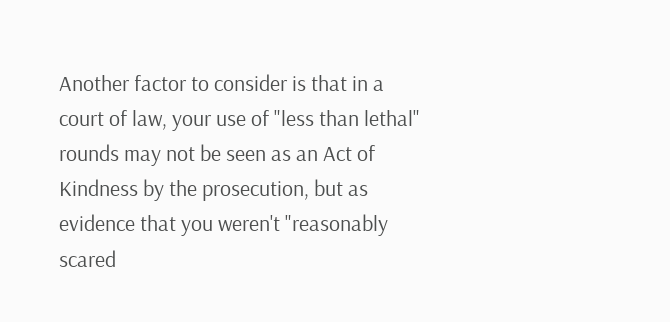Another factor to consider is that in a court of law, your use of "less than lethal" rounds may not be seen as an Act of Kindness by the prosecution, but as evidence that you weren't "reasonably scared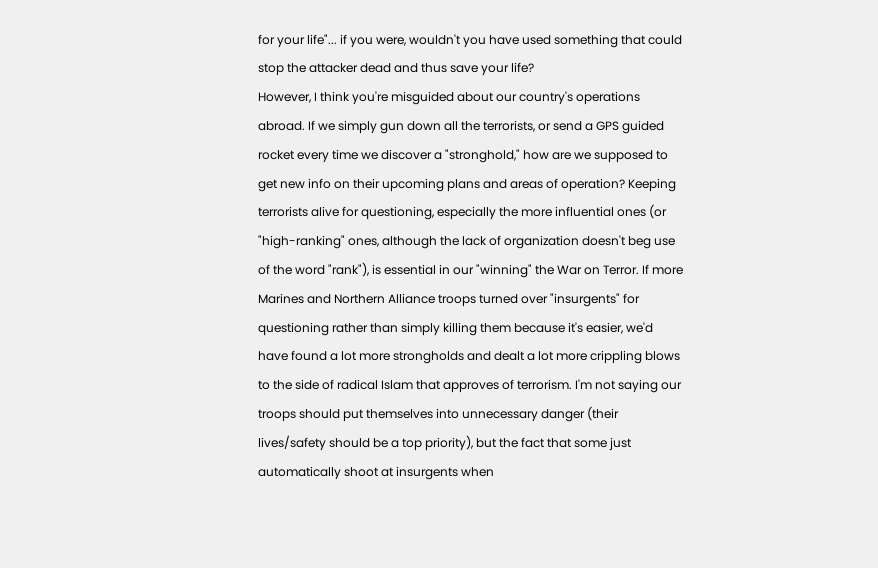for your life"... if you were, wouldn't you have used something that could stop the attacker dead and thus save your life?
However, I think you're misguided about our country's operations abroad. If we simply gun down all the terrorists, or send a GPS guided rocket every time we discover a "stronghold," how are we supposed to get new info on their upcoming plans and areas of operation? Keeping terrorists alive for questioning, especially the more influential ones (or "high-ranking" ones, although the lack of organization doesn't beg use of the word "rank"), is essential in our "winning" the War on Terror. If more Marines and Northern Alliance troops turned over "insurgents" for questioning rather than simply killing them because it's easier, we'd have found a lot more strongholds and dealt a lot more crippling blows to the side of radical Islam that approves of terrorism. I'm not saying our troops should put themselves into unnecessary danger (their lives/safety should be a top priority), but the fact that some just automatically shoot at insurgents when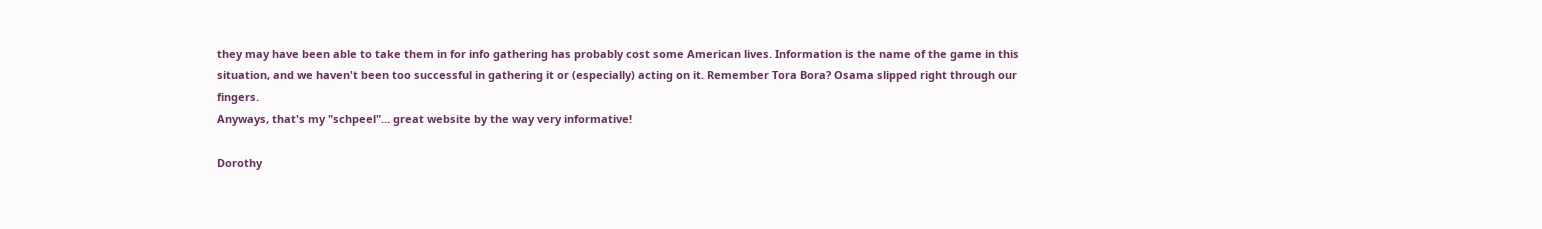they may have been able to take them in for info gathering has probably cost some American lives. Information is the name of the game in this situation, and we haven't been too successful in gathering it or (especially) acting on it. Remember Tora Bora? Osama slipped right through our fingers.
Anyways, that's my "schpeel"... great website by the way very informative!

Dorothy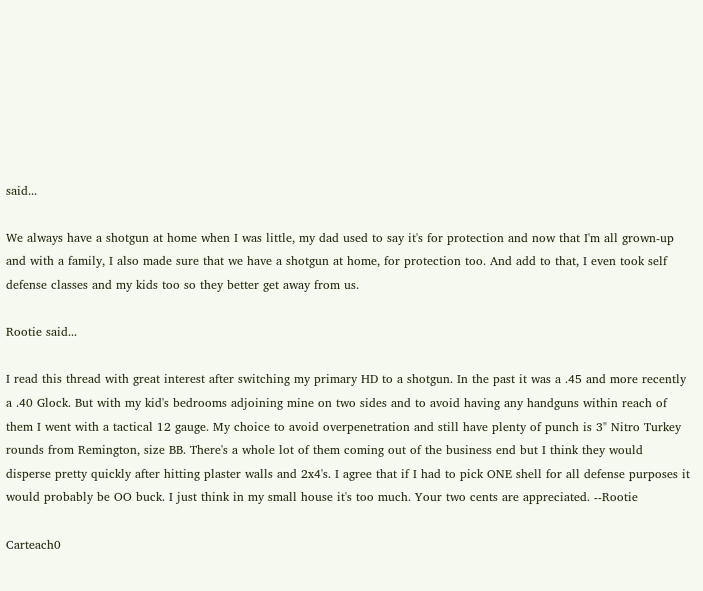said...

We always have a shotgun at home when I was little, my dad used to say it's for protection and now that I'm all grown-up and with a family, I also made sure that we have a shotgun at home, for protection too. And add to that, I even took self defense classes and my kids too so they better get away from us.

Rootie said...

I read this thread with great interest after switching my primary HD to a shotgun. In the past it was a .45 and more recently a .40 Glock. But with my kid's bedrooms adjoining mine on two sides and to avoid having any handguns within reach of them I went with a tactical 12 gauge. My choice to avoid overpenetration and still have plenty of punch is 3" Nitro Turkey rounds from Remington, size BB. There's a whole lot of them coming out of the business end but I think they would disperse pretty quickly after hitting plaster walls and 2x4's. I agree that if I had to pick ONE shell for all defense purposes it would probably be OO buck. I just think in my small house it's too much. Your two cents are appreciated. --Rootie

Carteach0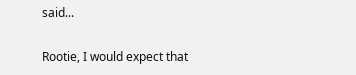said...

Rootie, I would expect that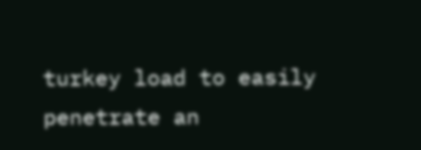turkey load to easily penetrate an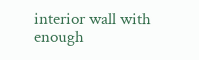interior wall with enough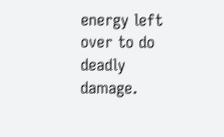energy left over to do deadly damage.